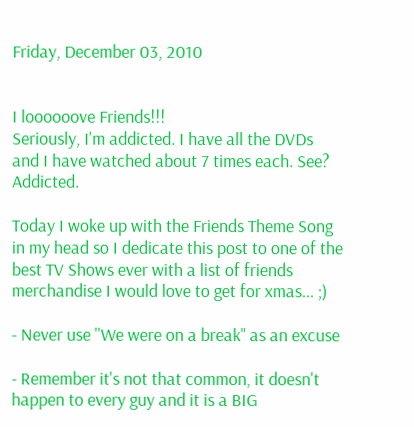Friday, December 03, 2010


I loooooove Friends!!!
Seriously, I'm addicted. I have all the DVDs and I have watched about 7 times each. See? Addicted.

Today I woke up with the Friends Theme Song in my head so I dedicate this post to one of the best TV Shows ever with a list of friends merchandise I would love to get for xmas... ;)

- Never use ''We were on a break" as an excuse

- Remember it's not that common, it doesn't happen to every guy and it is a BIG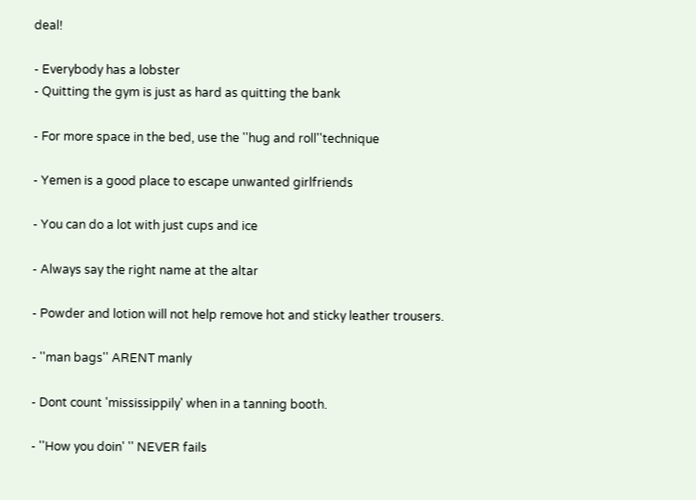deal!

- Everybody has a lobster
- Quitting the gym is just as hard as quitting the bank

- For more space in the bed, use the ''hug and roll''technique

- Yemen is a good place to escape unwanted girlfriends

- You can do a lot with just cups and ice

- Always say the right name at the altar

- Powder and lotion will not help remove hot and sticky leather trousers.

- ''man bags'' ARENT manly

- Dont count 'mississippily' when in a tanning booth.

- ''How you doin' '' NEVER fails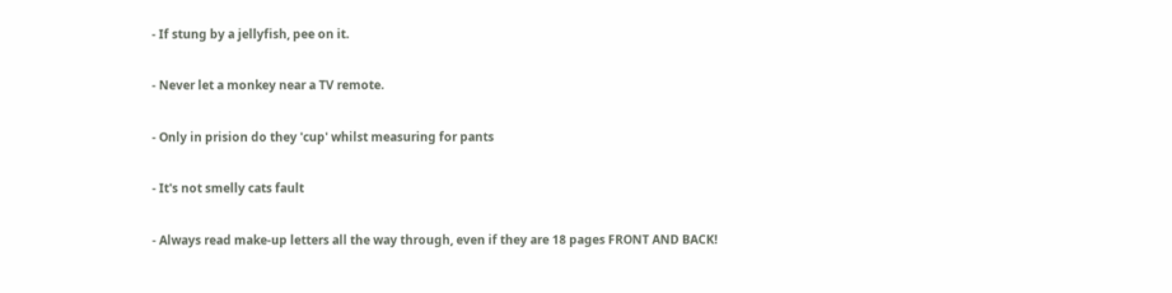- If stung by a jellyfish, pee on it.

- Never let a monkey near a TV remote.

- Only in prision do they 'cup' whilst measuring for pants

- It's not smelly cats fault

- Always read make-up letters all the way through, even if they are 18 pages FRONT AND BACK!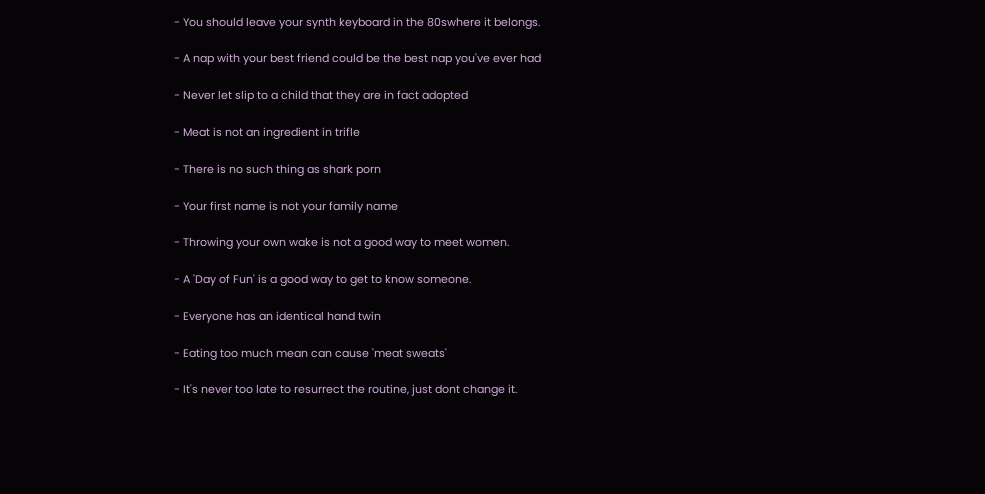- You should leave your synth keyboard in the 80swhere it belongs.

- A nap with your best friend could be the best nap you've ever had

- Never let slip to a child that they are in fact adopted

- Meat is not an ingredient in trifle

- There is no such thing as shark porn

- Your first name is not your family name

- Throwing your own wake is not a good way to meet women.

- A 'Day of Fun' is a good way to get to know someone.

- Everyone has an identical hand twin

- Eating too much mean can cause 'meat sweats'

- It's never too late to resurrect the routine, just dont change it.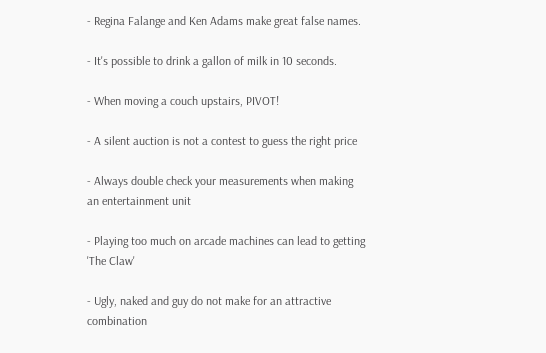- Regina Falange and Ken Adams make great false names.

- It's possible to drink a gallon of milk in 10 seconds.

- When moving a couch upstairs, PIVOT!

- A silent auction is not a contest to guess the right price

- Always double check your measurements when making an entertainment unit

- Playing too much on arcade machines can lead to getting 'The Claw'

- Ugly, naked and guy do not make for an attractive combination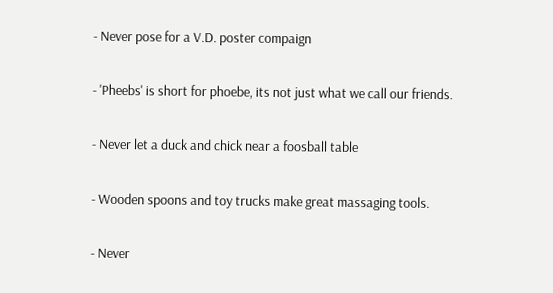- Never pose for a V.D. poster compaign

- 'Pheebs' is short for phoebe, its not just what we call our friends.

- Never let a duck and chick near a foosball table

- Wooden spoons and toy trucks make great massaging tools.

- Never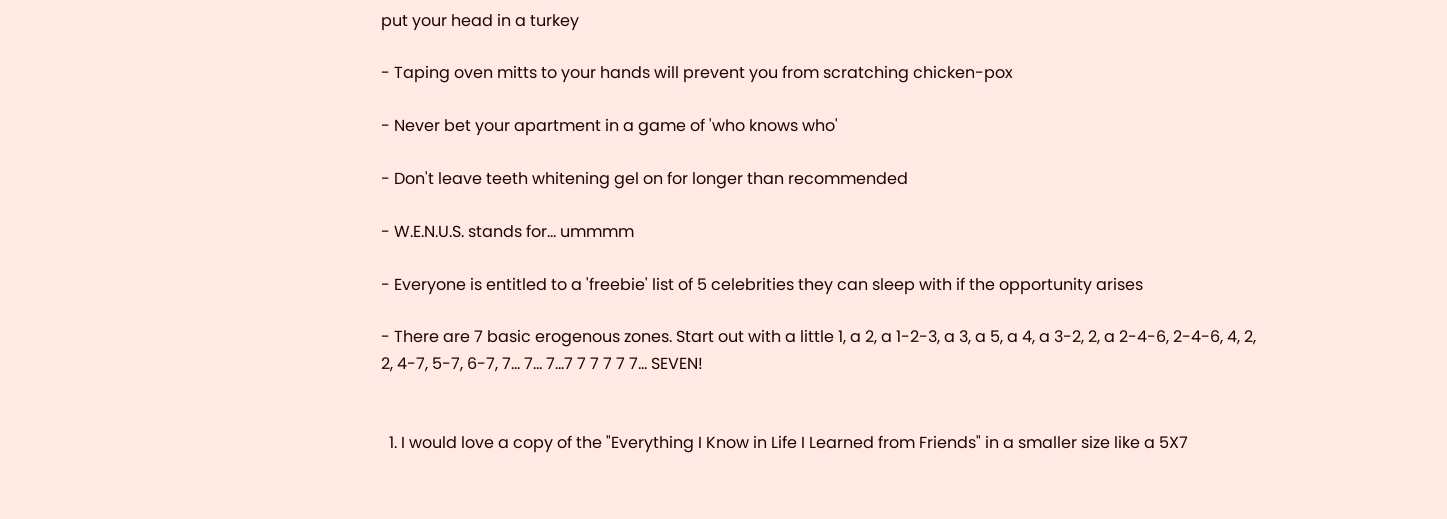put your head in a turkey

- Taping oven mitts to your hands will prevent you from scratching chicken-pox

- Never bet your apartment in a game of 'who knows who'

- Don't leave teeth whitening gel on for longer than recommended

- W.E.N.U.S. stands for... ummmm

- Everyone is entitled to a 'freebie' list of 5 celebrities they can sleep with if the opportunity arises

- There are 7 basic erogenous zones. Start out with a little 1, a 2, a 1-2-3, a 3, a 5, a 4, a 3-2, 2, a 2-4-6, 2-4-6, 4, 2, 2, 4-7, 5-7, 6-7, 7... 7... 7...7 7 7 7 7 7... SEVEN!


  1. I would love a copy of the "Everything I Know in Life I Learned from Friends" in a smaller size like a 5X7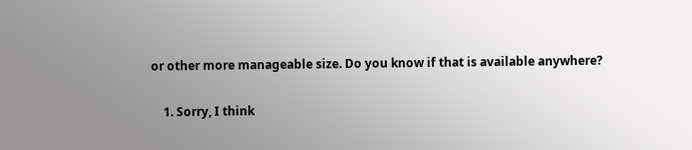or other more manageable size. Do you know if that is available anywhere?

    1. Sorry, I think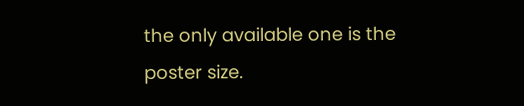the only available one is the poster size.